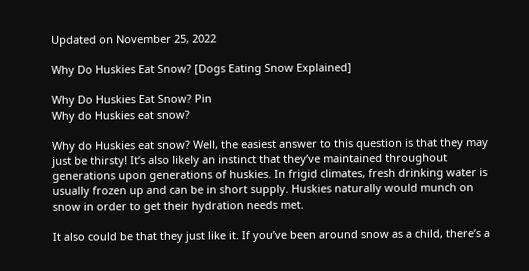Updated on November 25, 2022

Why Do Huskies Eat Snow? [Dogs Eating Snow Explained]

Why Do Huskies Eat Snow? Pin
Why do Huskies eat snow?

Why do Huskies eat snow? Well, the easiest answer to this question is that they may just be thirsty! It’s also likely an instinct that they’ve maintained throughout generations upon generations of huskies. In frigid climates, fresh drinking water is usually frozen up and can be in short supply. Huskies naturally would munch on snow in order to get their hydration needs met.

It also could be that they just like it. If you’ve been around snow as a child, there’s a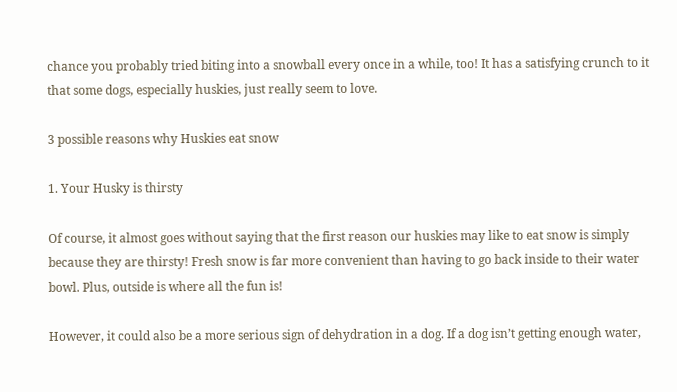chance you probably tried biting into a snowball every once in a while, too! It has a satisfying crunch to it that some dogs, especially huskies, just really seem to love.

3 possible reasons why Huskies eat snow

1. Your Husky is thirsty

Of course, it almost goes without saying that the first reason our huskies may like to eat snow is simply because they are thirsty! Fresh snow is far more convenient than having to go back inside to their water bowl. Plus, outside is where all the fun is!

However, it could also be a more serious sign of dehydration in a dog. If a dog isn’t getting enough water,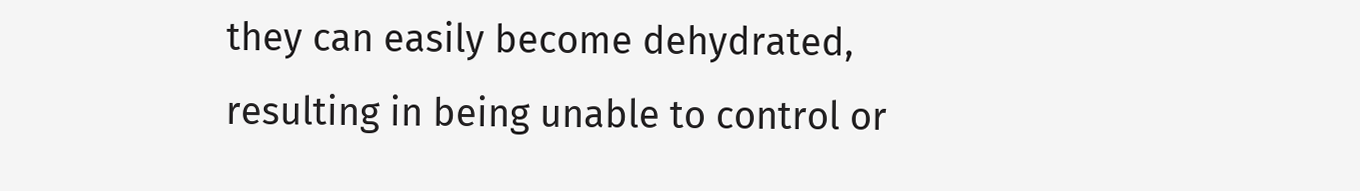they can easily become dehydrated, resulting in being unable to control or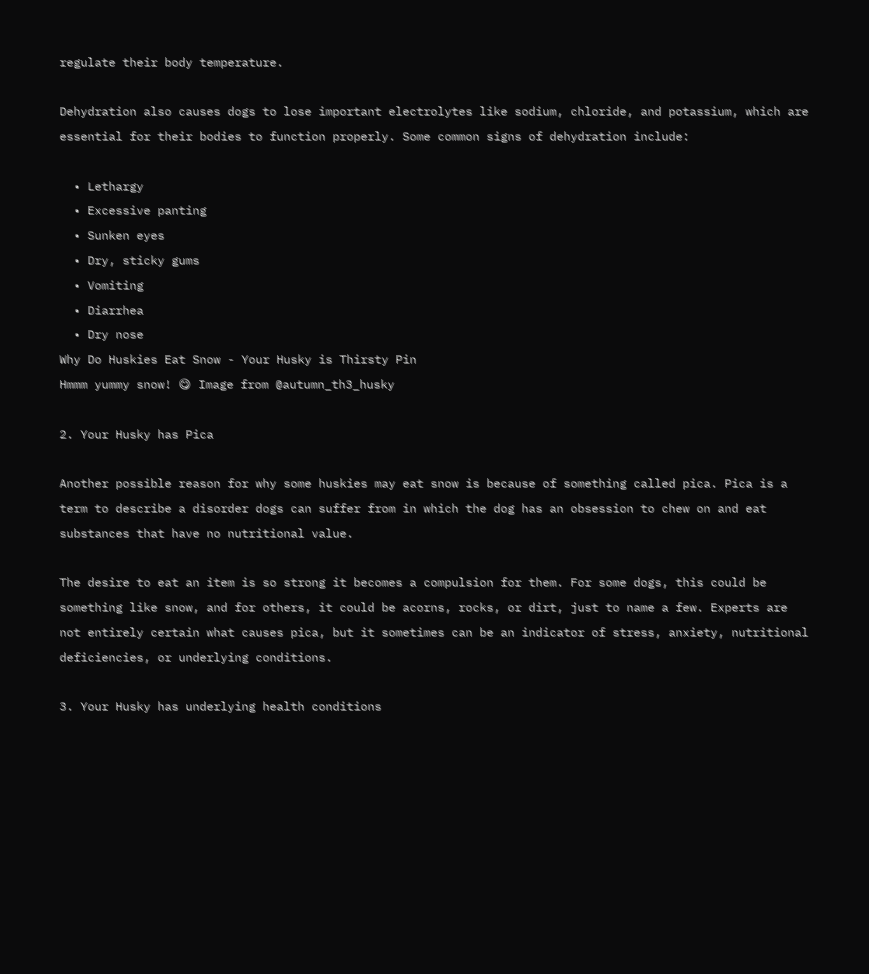regulate their body temperature.

Dehydration also causes dogs to lose important electrolytes like sodium, chloride, and potassium, which are essential for their bodies to function properly. Some common signs of dehydration include:

  • Lethargy
  • Excessive panting
  • Sunken eyes
  • Dry, sticky gums
  • Vomiting
  • Diarrhea
  • Dry nose
Why Do Huskies Eat Snow - Your Husky is Thirsty Pin
Hmmm yummy snow! 😋 Image from @autumn_th3_husky

2. Your Husky has Pica

Another possible reason for why some huskies may eat snow is because of something called pica. Pica is a term to describe a disorder dogs can suffer from in which the dog has an obsession to chew on and eat substances that have no nutritional value.

The desire to eat an item is so strong it becomes a compulsion for them. For some dogs, this could be something like snow, and for others, it could be acorns, rocks, or dirt, just to name a few. Experts are not entirely certain what causes pica, but it sometimes can be an indicator of stress, anxiety, nutritional deficiencies, or underlying conditions.

3. Your Husky has underlying health conditions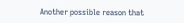Another possible reason that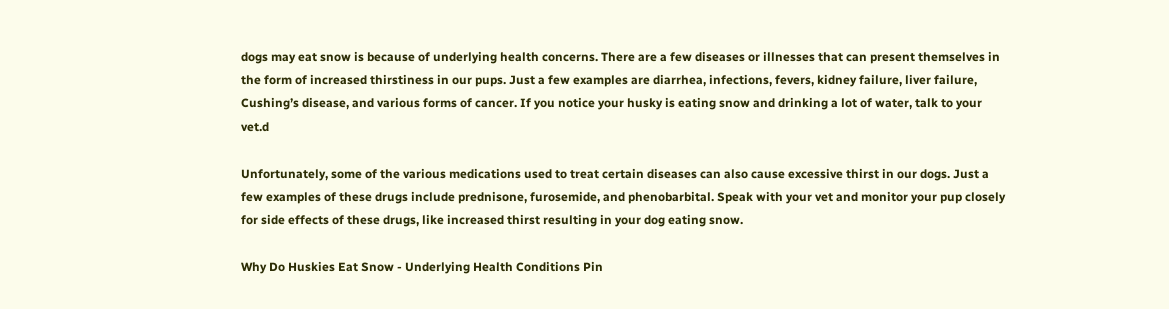dogs may eat snow is because of underlying health concerns. There are a few diseases or illnesses that can present themselves in the form of increased thirstiness in our pups. Just a few examples are diarrhea, infections, fevers, kidney failure, liver failure, Cushing’s disease, and various forms of cancer. If you notice your husky is eating snow and drinking a lot of water, talk to your vet.d

Unfortunately, some of the various medications used to treat certain diseases can also cause excessive thirst in our dogs. Just a few examples of these drugs include prednisone, furosemide, and phenobarbital. Speak with your vet and monitor your pup closely for side effects of these drugs, like increased thirst resulting in your dog eating snow.

Why Do Huskies Eat Snow - Underlying Health Conditions Pin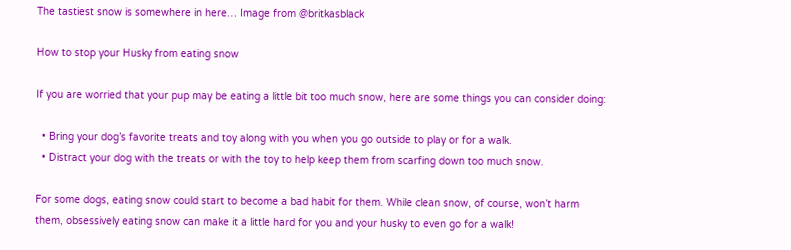The tastiest snow is somewhere in here… Image from @britkasblack

How to stop your Husky from eating snow

If you are worried that your pup may be eating a little bit too much snow, here are some things you can consider doing:

  • Bring your dog’s favorite treats and toy along with you when you go outside to play or for a walk.
  • Distract your dog with the treats or with the toy to help keep them from scarfing down too much snow.

For some dogs, eating snow could start to become a bad habit for them. While clean snow, of course, won’t harm them, obsessively eating snow can make it a little hard for you and your husky to even go for a walk!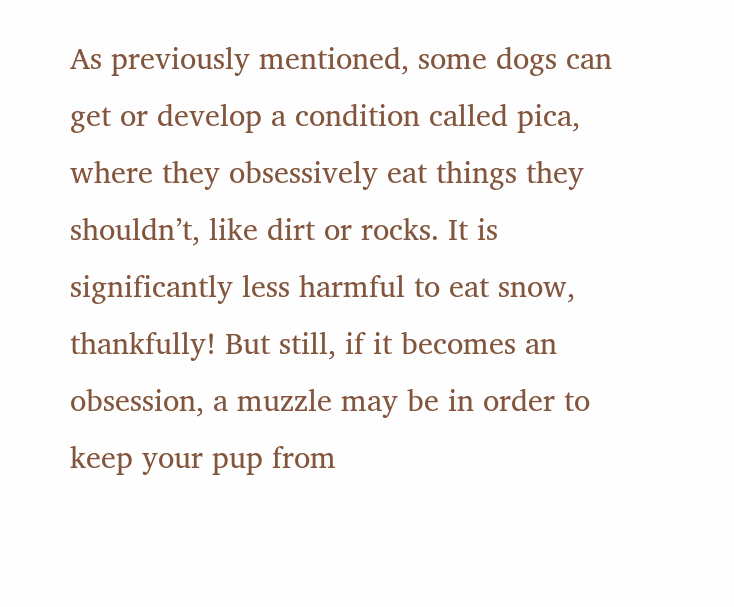As previously mentioned, some dogs can get or develop a condition called pica, where they obsessively eat things they shouldn’t, like dirt or rocks. It is significantly less harmful to eat snow, thankfully! But still, if it becomes an obsession, a muzzle may be in order to keep your pup from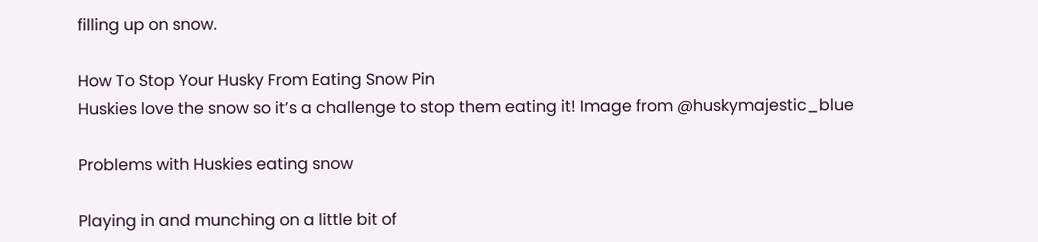filling up on snow.

How To Stop Your Husky From Eating Snow Pin
Huskies love the snow so it’s a challenge to stop them eating it! Image from @huskymajestic_blue

Problems with Huskies eating snow

Playing in and munching on a little bit of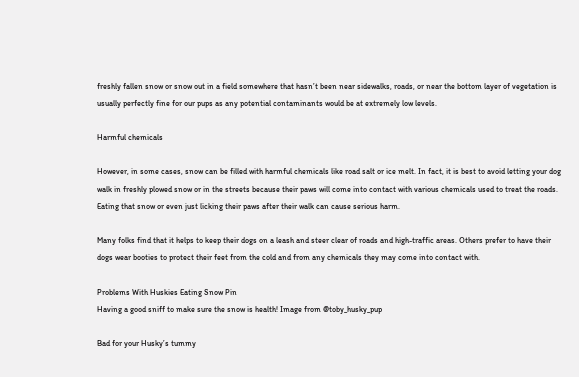freshly fallen snow or snow out in a field somewhere that hasn’t been near sidewalks, roads, or near the bottom layer of vegetation is usually perfectly fine for our pups as any potential contaminants would be at extremely low levels.

Harmful chemicals

However, in some cases, snow can be filled with harmful chemicals like road salt or ice melt. In fact, it is best to avoid letting your dog walk in freshly plowed snow or in the streets because their paws will come into contact with various chemicals used to treat the roads. Eating that snow or even just licking their paws after their walk can cause serious harm.

Many folks find that it helps to keep their dogs on a leash and steer clear of roads and high-traffic areas. Others prefer to have their dogs wear booties to protect their feet from the cold and from any chemicals they may come into contact with.

Problems With Huskies Eating Snow Pin
Having a good sniff to make sure the snow is health! Image from @toby_husky_pup

Bad for your Husky’s tummy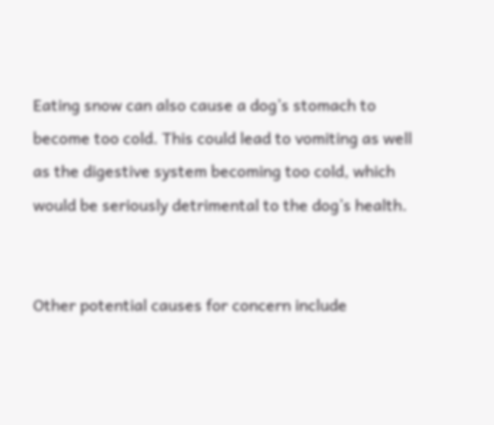Eating snow can also cause a dog’s stomach to become too cold. This could lead to vomiting as well as the digestive system becoming too cold, which would be seriously detrimental to the dog’s health.


Other potential causes for concern include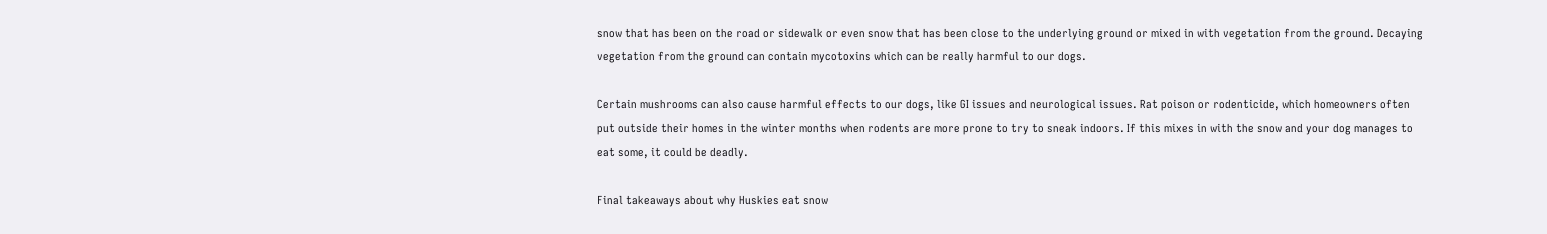snow that has been on the road or sidewalk or even snow that has been close to the underlying ground or mixed in with vegetation from the ground. Decaying vegetation from the ground can contain mycotoxins which can be really harmful to our dogs.

Certain mushrooms can also cause harmful effects to our dogs, like GI issues and neurological issues. Rat poison or rodenticide, which homeowners often put outside their homes in the winter months when rodents are more prone to try to sneak indoors. If this mixes in with the snow and your dog manages to eat some, it could be deadly.

Final takeaways about why Huskies eat snow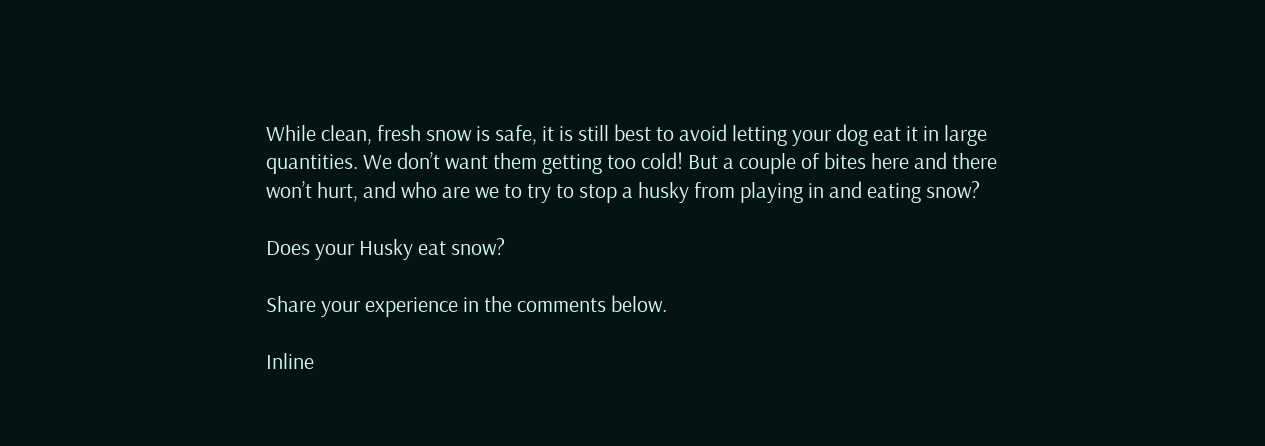While clean, fresh snow is safe, it is still best to avoid letting your dog eat it in large quantities. We don’t want them getting too cold! But a couple of bites here and there won’t hurt, and who are we to try to stop a husky from playing in and eating snow?

Does your Husky eat snow?

Share your experience in the comments below.

Inline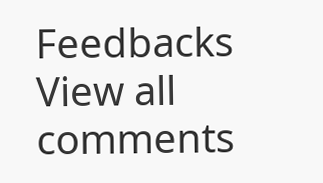Feedbacks
View all comments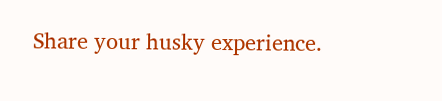Share your husky experience.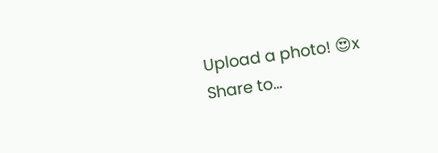Upload a photo! 😍x
Share to...